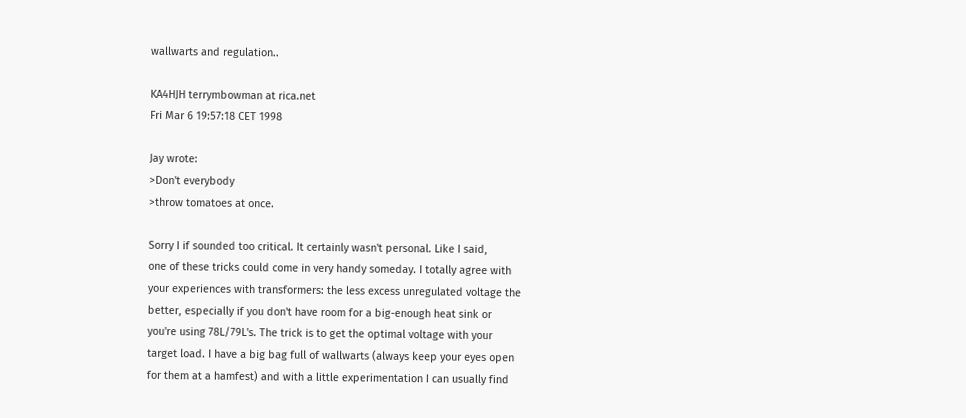wallwarts and regulation..

KA4HJH terrymbowman at rica.net
Fri Mar 6 19:57:18 CET 1998

Jay wrote:
>Don't everybody
>throw tomatoes at once.

Sorry I if sounded too critical. It certainly wasn't personal. Like I said,
one of these tricks could come in very handy someday. I totally agree with
your experiences with transformers: the less excess unregulated voltage the
better, especially if you don't have room for a big-enough heat sink or
you're using 78L/79L's. The trick is to get the optimal voltage with your
target load. I have a big bag full of wallwarts (always keep your eyes open
for them at a hamfest) and with a little experimentation I can usually find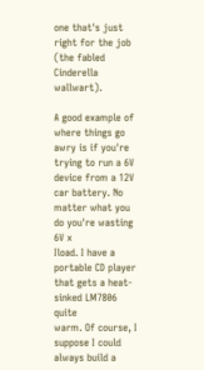one that's just right for the job (the fabled Cinderella wallwart).

A good example of where things go awry is if you're trying to run a 6V
device from a 12V car battery. No matter what you do you're wasting 6V x
Iload. I have a portable CD player that gets a heat-sinked LM7806 quite
warm. Of course, I suppose I could always build a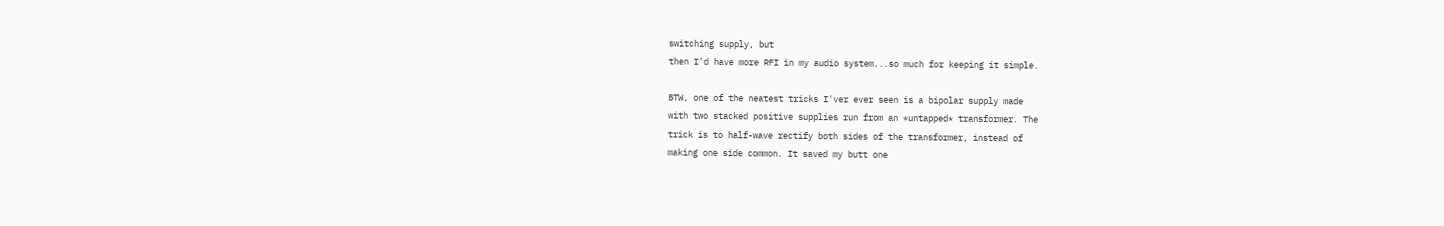switching supply, but
then I'd have more RFI in my audio system...so much for keeping it simple.

BTW, one of the neatest tricks I'ver ever seen is a bipolar supply made
with two stacked positive supplies run from an *untapped* transformer. The
trick is to half-wave rectify both sides of the transformer, instead of
making one side common. It saved my butt one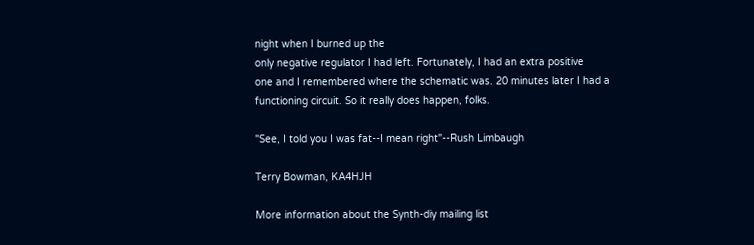night when I burned up the
only negative regulator I had left. Fortunately, I had an extra positive
one and I remembered where the schematic was. 20 minutes later I had a
functioning circuit. So it really does happen, folks.

"See, I told you I was fat--I mean right"--Rush Limbaugh

Terry Bowman, KA4HJH

More information about the Synth-diy mailing list